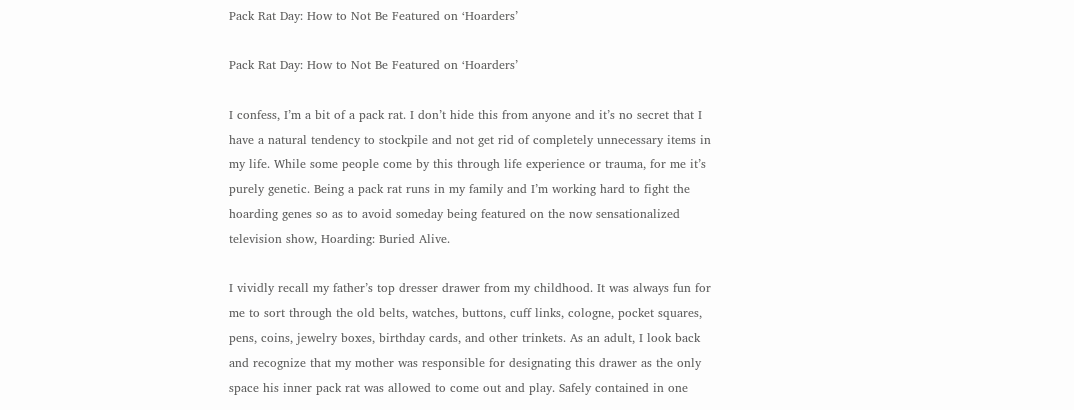Pack Rat Day: How to Not Be Featured on ‘Hoarders’

Pack Rat Day: How to Not Be Featured on ‘Hoarders’

I confess, I’m a bit of a pack rat. I don’t hide this from anyone and it’s no secret that I have a natural tendency to stockpile and not get rid of completely unnecessary items in my life. While some people come by this through life experience or trauma, for me it’s purely genetic. Being a pack rat runs in my family and I’m working hard to fight the hoarding genes so as to avoid someday being featured on the now sensationalized television show, Hoarding: Buried Alive.

I vividly recall my father’s top dresser drawer from my childhood. It was always fun for me to sort through the old belts, watches, buttons, cuff links, cologne, pocket squares, pens, coins, jewelry boxes, birthday cards, and other trinkets. As an adult, I look back and recognize that my mother was responsible for designating this drawer as the only space his inner pack rat was allowed to come out and play. Safely contained in one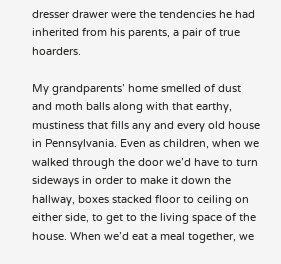dresser drawer were the tendencies he had inherited from his parents, a pair of true hoarders.

My grandparents’ home smelled of dust and moth balls along with that earthy, mustiness that fills any and every old house in Pennsylvania. Even as children, when we walked through the door we’d have to turn sideways in order to make it down the hallway, boxes stacked floor to ceiling on either side, to get to the living space of the house. When we’d eat a meal together, we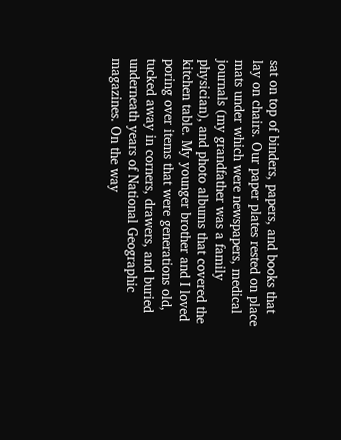sat on top of binders, papers, and books that lay on chairs. Our paper plates rested on place mats under which were newspapers, medical journals (my grandfather was a family physician), and photo albums that covered the kitchen table. My younger brother and I loved poring over items that were generations old, tucked away in corners, drawers, and buried underneath years of National Geographic magazines. On the way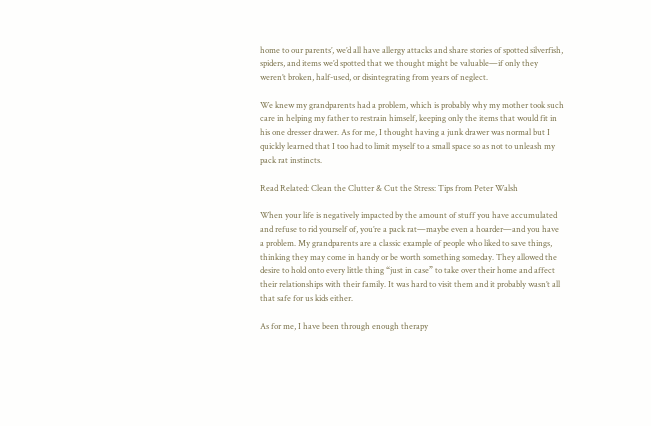home to our parents’, we’d all have allergy attacks and share stories of spotted silverfish, spiders, and items we’d spotted that we thought might be valuable—if only they weren’t broken, half-used, or disintegrating from years of neglect.

We knew my grandparents had a problem, which is probably why my mother took such care in helping my father to restrain himself, keeping only the items that would fit in his one dresser drawer. As for me, I thought having a junk drawer was normal but I quickly learned that I too had to limit myself to a small space so as not to unleash my pack rat instincts.

Read Related: Clean the Clutter & Cut the Stress: Tips from Peter Walsh

When your life is negatively impacted by the amount of stuff you have accumulated and refuse to rid yourself of, you’re a pack rat—maybe even a hoarder—and you have a problem. My grandparents are a classic example of people who liked to save things, thinking they may come in handy or be worth something someday. They allowed the desire to hold onto every little thing “just in case” to take over their home and affect their relationships with their family. It was hard to visit them and it probably wasn’t all that safe for us kids either.

As for me, I have been through enough therapy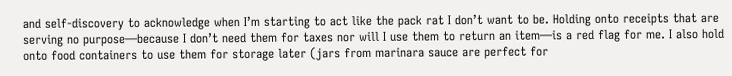and self-discovery to acknowledge when I’m starting to act like the pack rat I don’t want to be. Holding onto receipts that are serving no purpose—because I don’t need them for taxes nor will I use them to return an item—is a red flag for me. I also hold onto food containers to use them for storage later (jars from marinara sauce are perfect for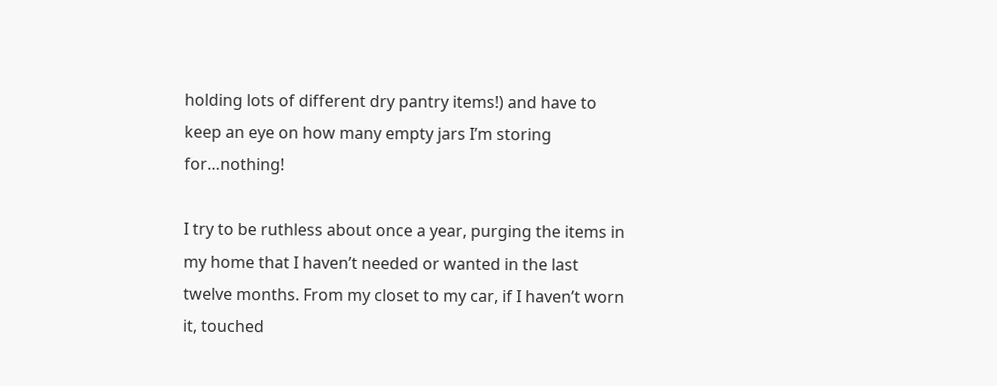holding lots of different dry pantry items!) and have to keep an eye on how many empty jars I’m storing for…nothing!

I try to be ruthless about once a year, purging the items in my home that I haven’t needed or wanted in the last twelve months. From my closet to my car, if I haven’t worn it, touched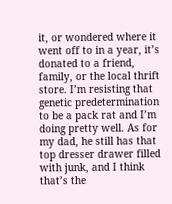it, or wondered where it went off to in a year, it’s donated to a friend, family, or the local thrift store. I’m resisting that genetic predetermination to be a pack rat and I’m doing pretty well. As for my dad, he still has that top dresser drawer filled with junk, and I think that’s the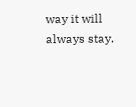way it will always stay.